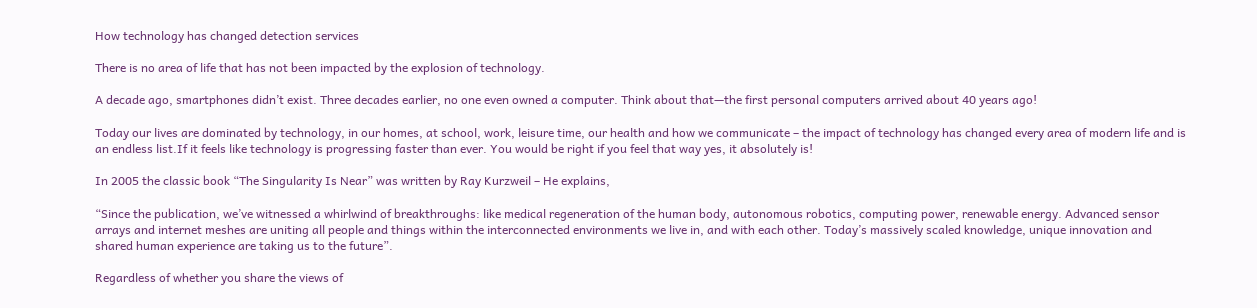How technology has changed detection services

There is no area of life that has not been impacted by the explosion of technology.

A decade ago, smartphones didn’t exist. Three decades earlier, no one even owned a computer. Think about that—the first personal computers arrived about 40 years ago!

Today our lives are dominated by technology, in our homes, at school, work, leisure time, our health and how we communicate – the impact of technology has changed every area of modern life and is an endless list.If it feels like technology is progressing faster than ever. You would be right if you feel that way yes, it absolutely is!

In 2005 the classic book “The Singularity Is Near” was written by Ray Kurzweil – He explains,

“Since the publication, we’ve witnessed a whirlwind of breakthroughs: like medical regeneration of the human body, autonomous robotics, computing power, renewable energy. Advanced sensor arrays and internet meshes are uniting all people and things within the interconnected environments we live in, and with each other. Today’s massively scaled knowledge, unique innovation and shared human experience are taking us to the future”.

Regardless of whether you share the views of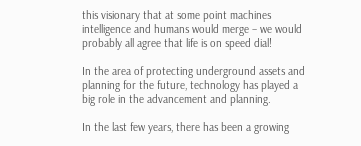this visionary that at some point machines intelligence and humans would merge – we would probably all agree that life is on speed dial!

In the area of protecting underground assets and planning for the future, technology has played a big role in the advancement and planning.

In the last few years, there has been a growing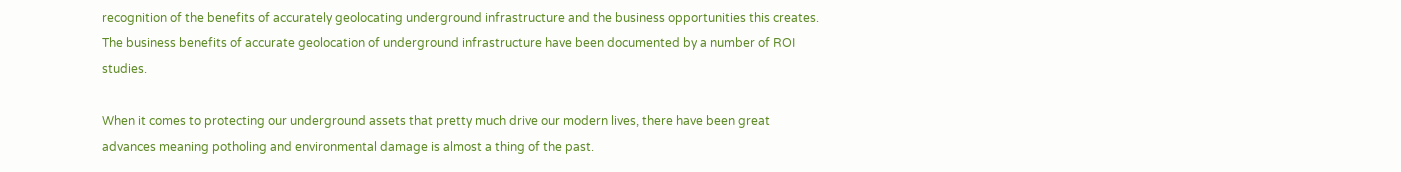recognition of the benefits of accurately geolocating underground infrastructure and the business opportunities this creates. The business benefits of accurate geolocation of underground infrastructure have been documented by a number of ROI studies.

When it comes to protecting our underground assets that pretty much drive our modern lives, there have been great advances meaning potholing and environmental damage is almost a thing of the past.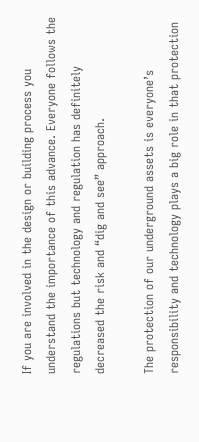If you are involved in the design or building process you understand the importance of this advance. Everyone follows the regulations but technology and regulation has definitely decreased the risk and “dig and see” approach.

The protection of our underground assets is everyone’s responsibility and technology plays a big role in that protection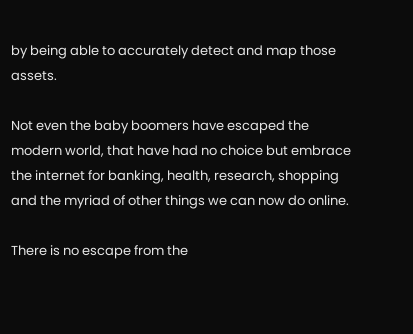by being able to accurately detect and map those assets.

Not even the baby boomers have escaped the modern world, that have had no choice but embrace the internet for banking, health, research, shopping and the myriad of other things we can now do online.

There is no escape from the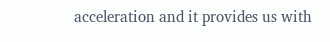acceleration and it provides us with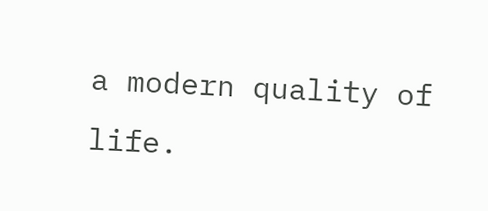a modern quality of life.